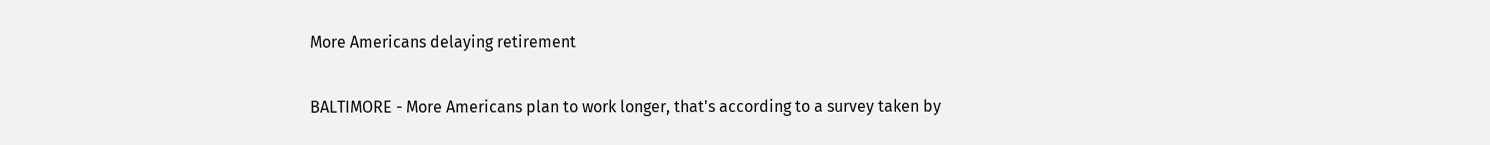More Americans delaying retirement

BALTIMORE - More Americans plan to work longer, that's according to a survey taken by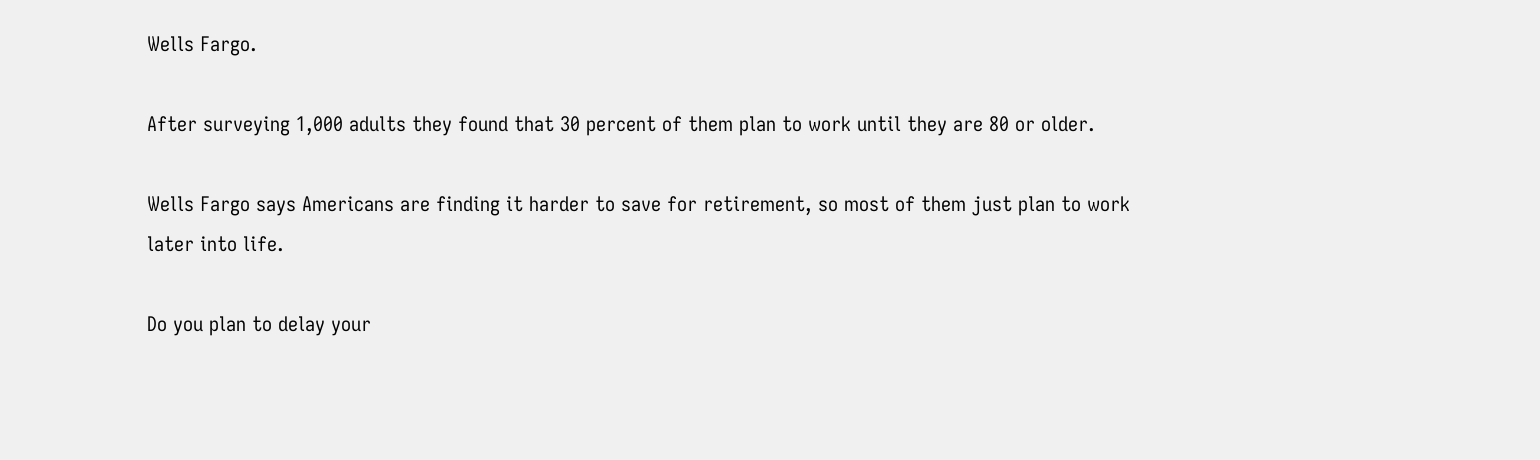Wells Fargo.

After surveying 1,000 adults they found that 30 percent of them plan to work until they are 80 or older.

Wells Fargo says Americans are finding it harder to save for retirement, so most of them just plan to work later into life.

Do you plan to delay your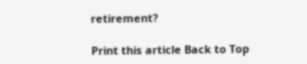retirement?

Print this article Back to Top